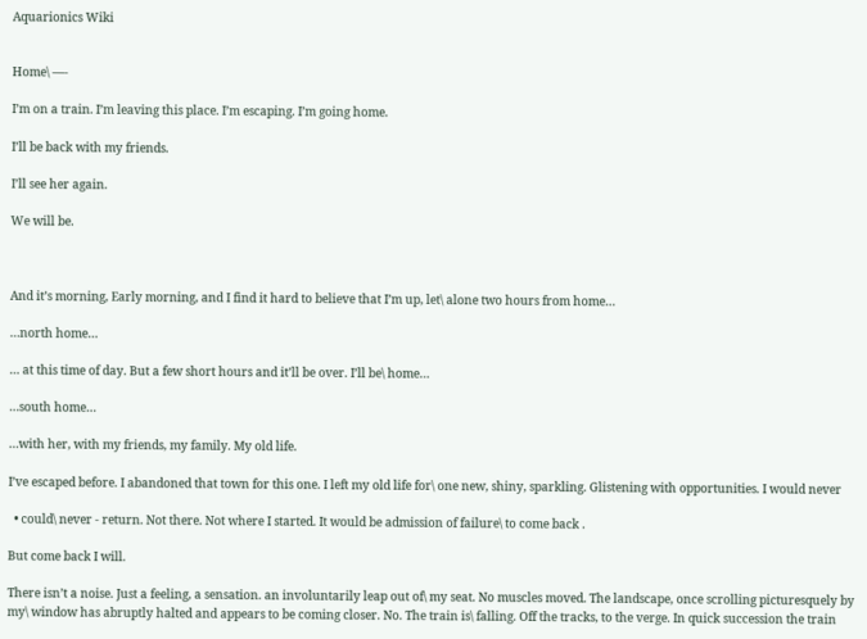Aquarionics Wiki


Home\ —-

I’m on a train. I’m leaving this place. I’m escaping. I’m going home.

I’ll be back with my friends.

I’ll see her again.

We will be.



And it’s morning, Early morning, and I find it hard to believe that I’m up, let\ alone two hours from home…

…north home…

… at this time of day. But a few short hours and it’ll be over. I’ll be\ home…

…south home…

…with her, with my friends, my family. My old life.

I’ve escaped before. I abandoned that town for this one. I left my old life for\ one new, shiny, sparkling. Glistening with opportunities. I would never

  • could\ never - return. Not there. Not where I started. It would be admission of failure\ to come back .

But come back I will.

There isn’t a noise. Just a feeling, a sensation. an involuntarily leap out of\ my seat. No muscles moved. The landscape, once scrolling picturesquely by my\ window has abruptly halted and appears to be coming closer. No. The train is\ falling. Off the tracks, to the verge. In quick succession the train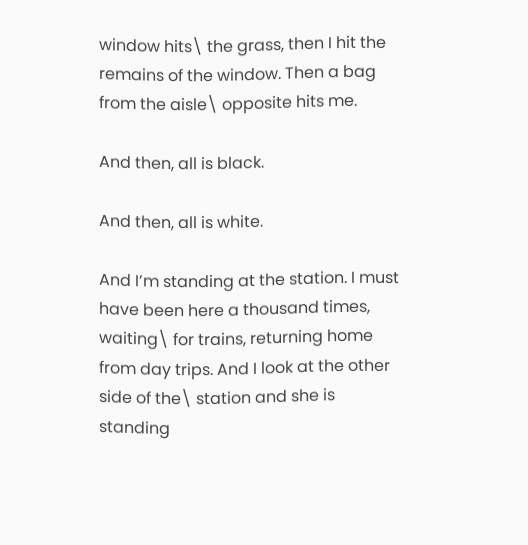window hits\ the grass, then I hit the remains of the window. Then a bag from the aisle\ opposite hits me.

And then, all is black.

And then, all is white.

And I’m standing at the station. I must have been here a thousand times, waiting\ for trains, returning home from day trips. And I look at the other side of the\ station and she is standing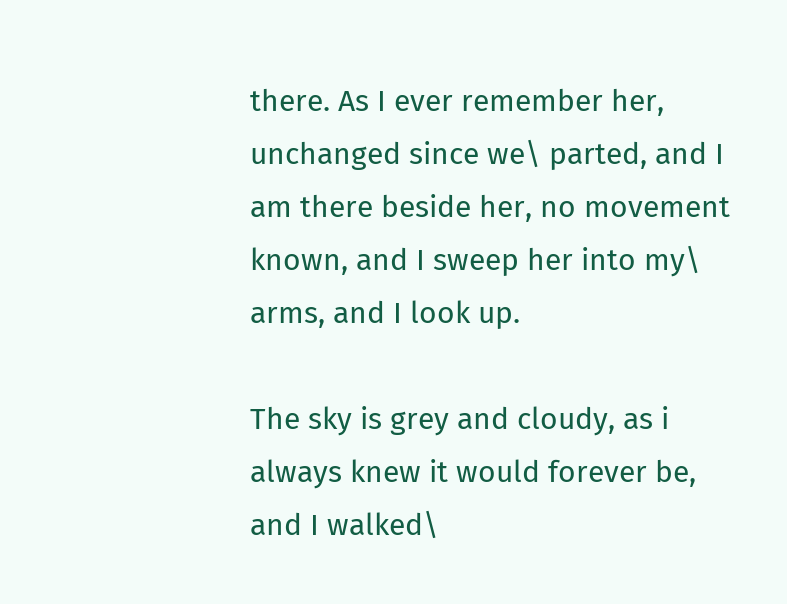there. As I ever remember her, unchanged since we\ parted, and I am there beside her, no movement known, and I sweep her into my\ arms, and I look up.

The sky is grey and cloudy, as i always knew it would forever be, and I walked\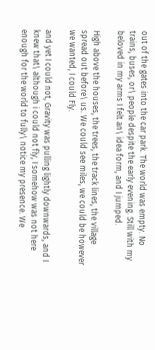out of the gates into the car park. The world was empty. No trains, buses, or\ people despite the early evening. Still with my beloved in my arms I felt an\ idea form, and I jumped.

High above the houses, the trees, the track lines, the village spread out before\ us. We could see miles, we could be however we wanted, I could Fly.

and yet I could not, Gravity was pulling lightly downwards, and I knew that\ although i could not fly, I somehow was not here enough for the world to fully\ notice my presence. We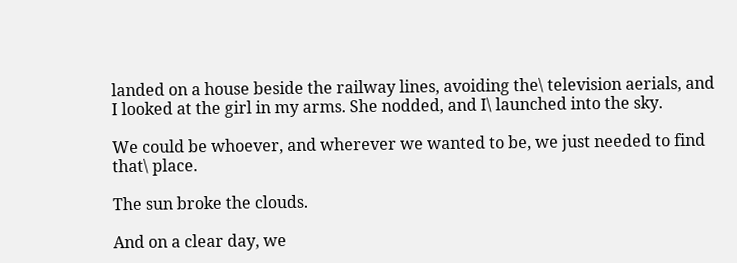landed on a house beside the railway lines, avoiding the\ television aerials, and I looked at the girl in my arms. She nodded, and I\ launched into the sky.

We could be whoever, and wherever we wanted to be, we just needed to find that\ place.

The sun broke the clouds.

And on a clear day, we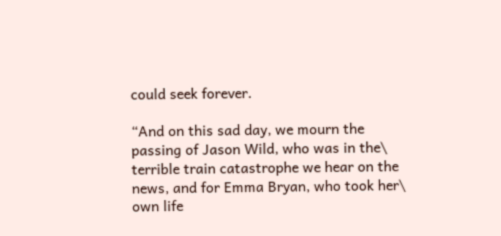could seek forever.

“And on this sad day, we mourn the passing of Jason Wild, who was in the\ terrible train catastrophe we hear on the news, and for Emma Bryan, who took her\ own life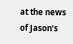at the news of Jason’s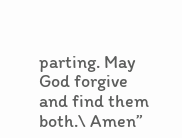parting. May God forgive and find them both.\ Amen”